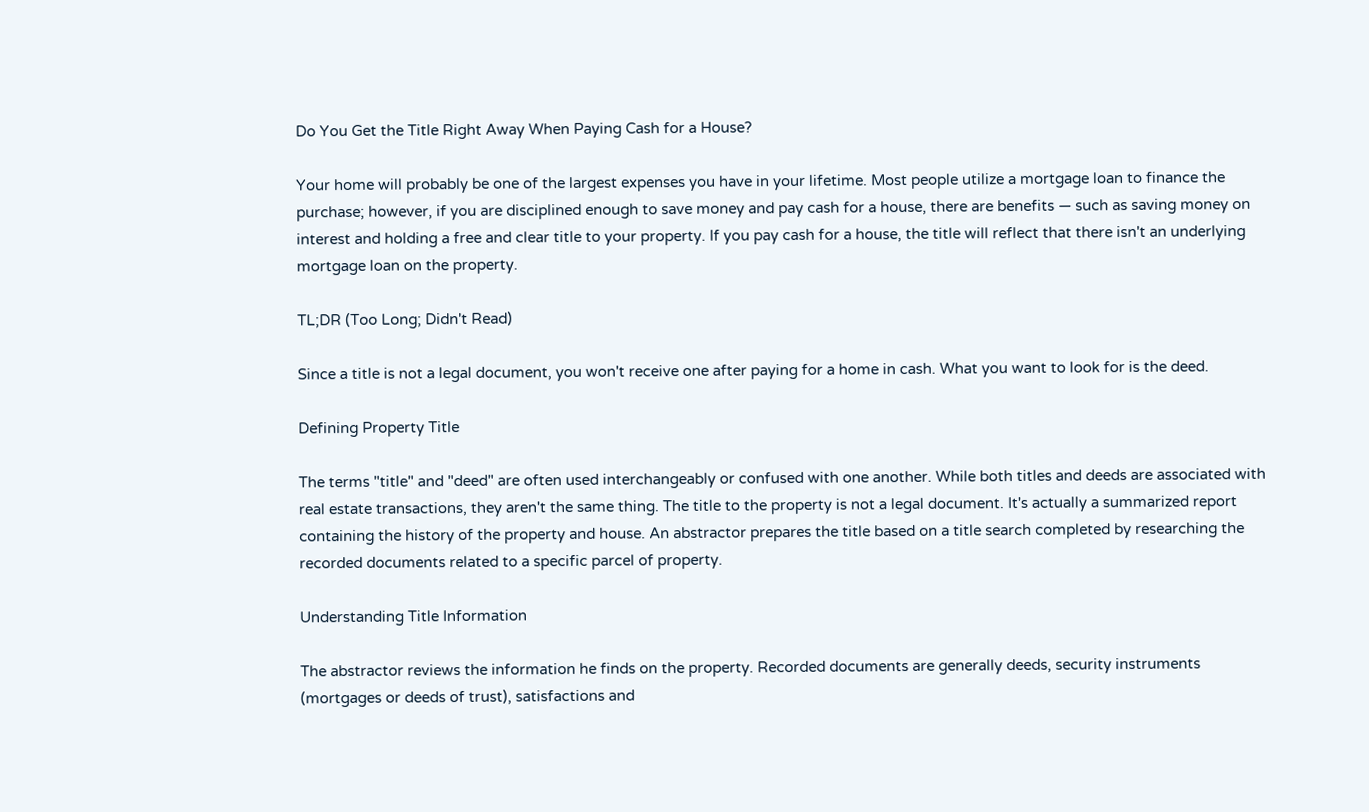Do You Get the Title Right Away When Paying Cash for a House?

Your home will probably be one of the largest expenses you have in your lifetime. Most people utilize a mortgage loan to finance the purchase; however, if you are disciplined enough to save money and pay cash for a house, there are benefits — such as saving money on interest and holding a free and clear title to your property. If you pay cash for a house, the title will reflect that there isn't an underlying mortgage loan on the property.

TL;DR (Too Long; Didn't Read)

Since a title is not a legal document, you won't receive one after paying for a home in cash. What you want to look for is the deed.

Defining Property Title

The terms "title" and "deed" are often used interchangeably or confused with one another. While both titles and deeds are associated with real estate transactions, they aren't the same thing. The title to the property is not a legal document. It's actually a summarized report containing the history of the property and house. An abstractor prepares the title based on a title search completed by researching the recorded documents related to a specific parcel of property.

Understanding Title Information

The abstractor reviews the information he finds on the property. Recorded documents are generally deeds, security instruments (mortgages or deeds of trust), satisfactions and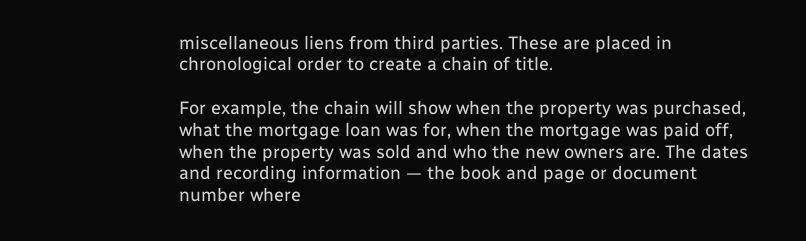miscellaneous liens from third parties. These are placed in chronological order to create a chain of title.

For example, the chain will show when the property was purchased, what the mortgage loan was for, when the mortgage was paid off, when the property was sold and who the new owners are. The dates and recording information — the book and page or document number where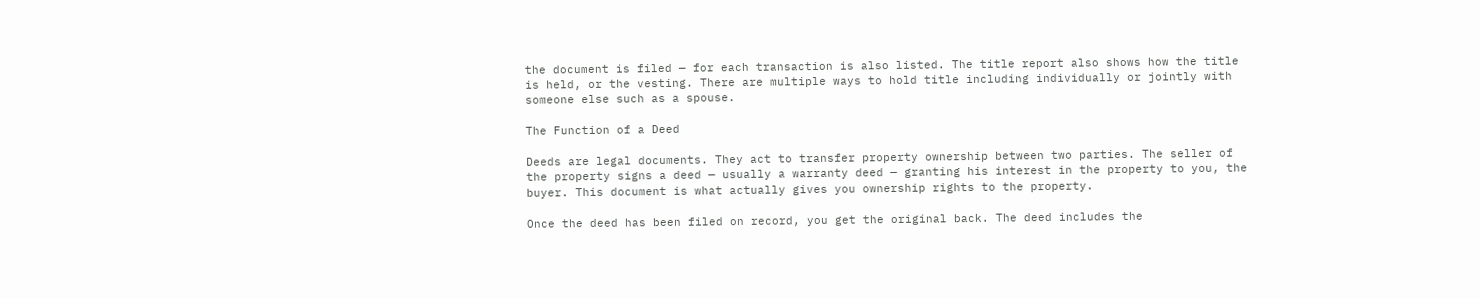the document is filed — for each transaction is also listed. The title report also shows how the title is held, or the vesting. There are multiple ways to hold title including individually or jointly with someone else such as a spouse.

The Function of a Deed

Deeds are legal documents. They act to transfer property ownership between two parties. The seller of the property signs a deed — usually a warranty deed — granting his interest in the property to you, the buyer. This document is what actually gives you ownership rights to the property.

Once the deed has been filed on record, you get the original back. The deed includes the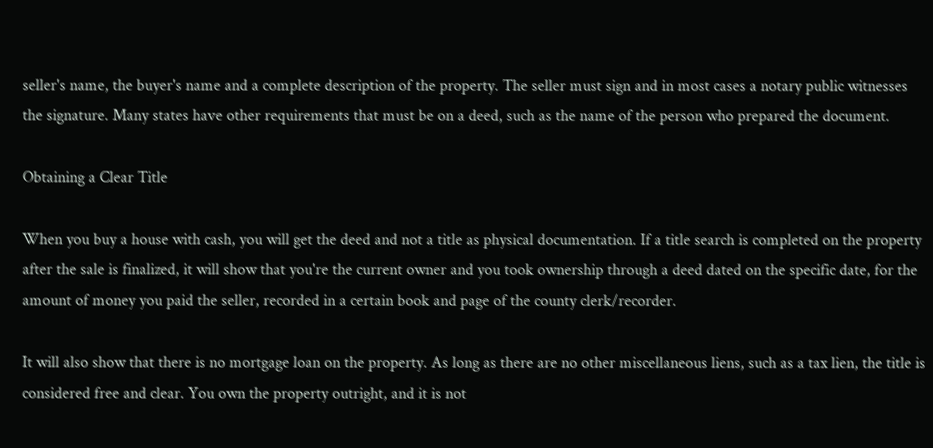seller's name, the buyer's name and a complete description of the property. The seller must sign and in most cases a notary public witnesses the signature. Many states have other requirements that must be on a deed, such as the name of the person who prepared the document.

Obtaining a Clear Title

When you buy a house with cash, you will get the deed and not a title as physical documentation. If a title search is completed on the property after the sale is finalized, it will show that you're the current owner and you took ownership through a deed dated on the specific date, for the amount of money you paid the seller, recorded in a certain book and page of the county clerk/recorder.

It will also show that there is no mortgage loan on the property. As long as there are no other miscellaneous liens, such as a tax lien, the title is considered free and clear. You own the property outright, and it is not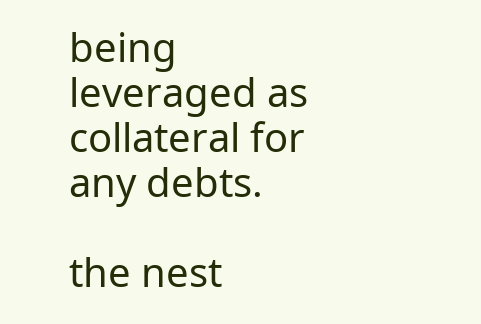being leveraged as collateral for any debts.

the nest